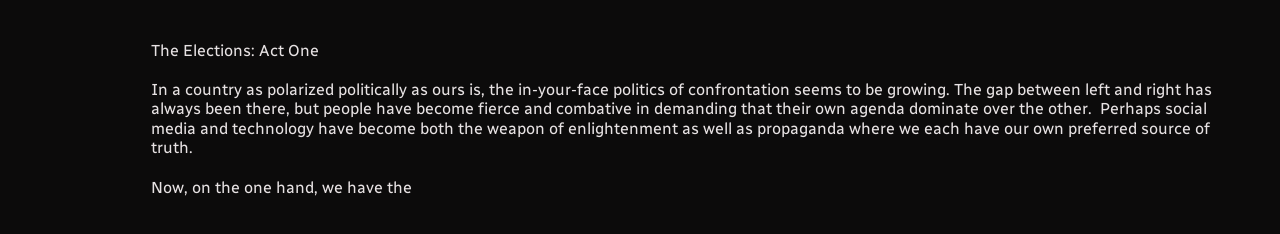The Elections: Act One

In a country as polarized politically as ours is, the in-your-face politics of confrontation seems to be growing. The gap between left and right has always been there, but people have become fierce and combative in demanding that their own agenda dominate over the other.  Perhaps social media and technology have become both the weapon of enlightenment as well as propaganda where we each have our own preferred source of truth.

Now, on the one hand, we have the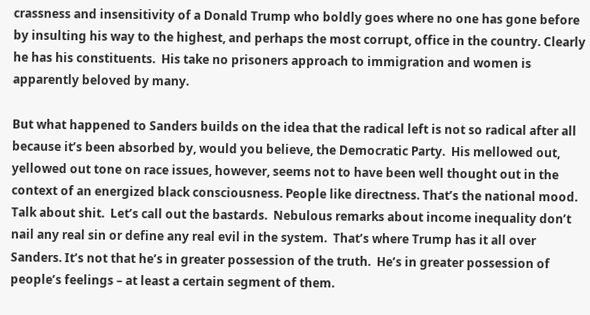crassness and insensitivity of a Donald Trump who boldly goes where no one has gone before by insulting his way to the highest, and perhaps the most corrupt, office in the country. Clearly he has his constituents.  His take no prisoners approach to immigration and women is apparently beloved by many.

But what happened to Sanders builds on the idea that the radical left is not so radical after all because it’s been absorbed by, would you believe, the Democratic Party.  His mellowed out, yellowed out tone on race issues, however, seems not to have been well thought out in the context of an energized black consciousness. People like directness. That’s the national mood. Talk about shit.  Let’s call out the bastards.  Nebulous remarks about income inequality don’t nail any real sin or define any real evil in the system.  That’s where Trump has it all over Sanders. It’s not that he’s in greater possession of the truth.  He’s in greater possession of people’s feelings – at least a certain segment of them.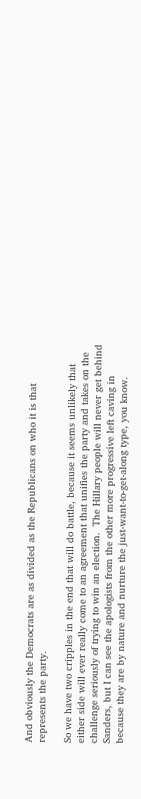And obviously the Democrats are as divided as the Republicans on who it is that represents the party.

So we have two cripples in the end that will do battle, because it seems unlikely that either side will ever really come to an agreement that unifies the party and takes on the challenge seriously of trying to win an election.  The Hillary people will never get behind Sanders, but I can see the apologists from the other more progressive left caving in because they are by nature and nurture the just-want-to-get-along type, you know.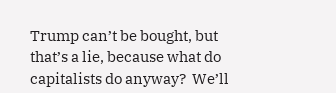Trump can’t be bought, but that’s a lie, because what do capitalists do anyway?  We’ll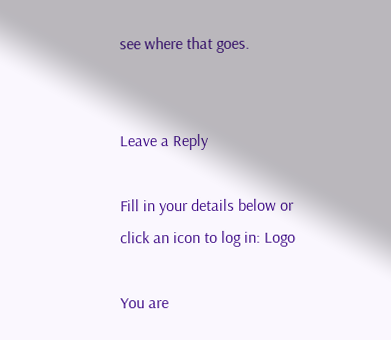see where that goes.


Leave a Reply

Fill in your details below or click an icon to log in: Logo

You are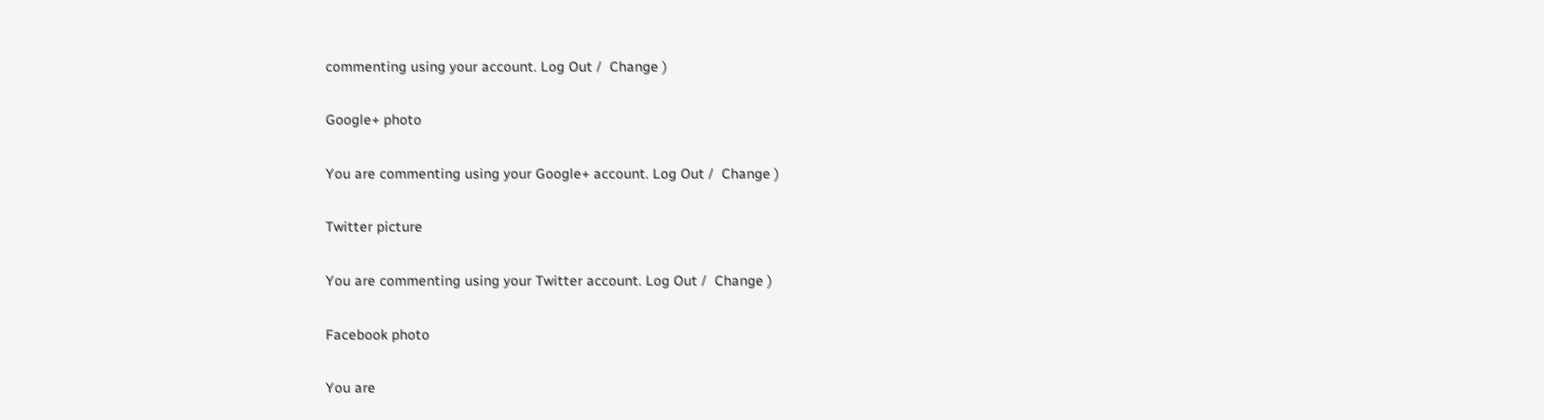commenting using your account. Log Out /  Change )

Google+ photo

You are commenting using your Google+ account. Log Out /  Change )

Twitter picture

You are commenting using your Twitter account. Log Out /  Change )

Facebook photo

You are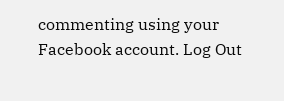commenting using your Facebook account. Log Out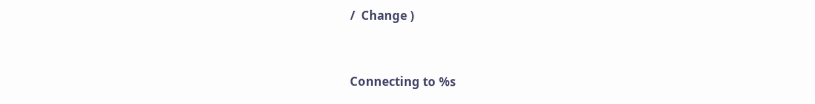/  Change )


Connecting to %s